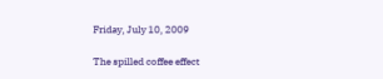Friday, July 10, 2009

The spilled coffee effect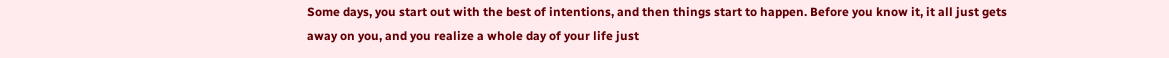Some days, you start out with the best of intentions, and then things start to happen. Before you know it, it all just gets away on you, and you realize a whole day of your life just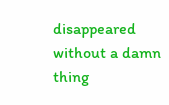disappeared without a damn thing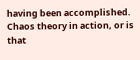having been accomplished. Chaos theory in action, or is that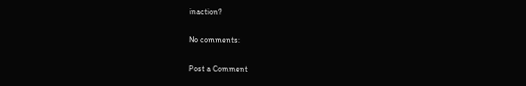inaction?

No comments:

Post a Comment